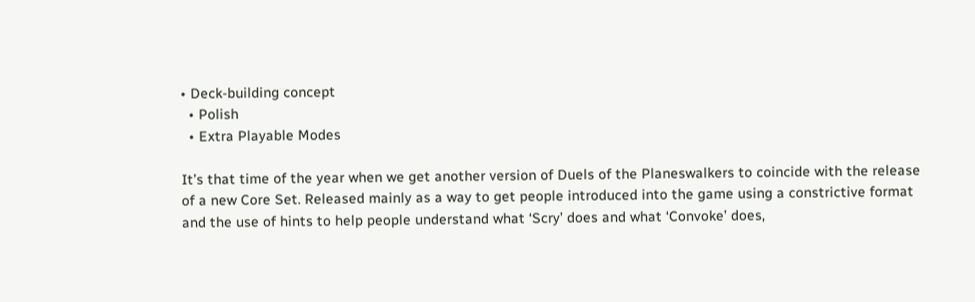• Deck-building concept
  • Polish
  • Extra Playable Modes

It’s that time of the year when we get another version of Duels of the Planeswalkers to coincide with the release of a new Core Set. Released mainly as a way to get people introduced into the game using a constrictive format and the use of hints to help people understand what ‘Scry’ does and what ‘Convoke’ does,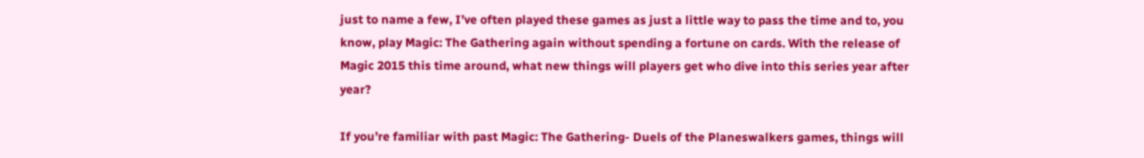just to name a few, I’ve often played these games as just a little way to pass the time and to, you know, play Magic: The Gathering again without spending a fortune on cards. With the release of Magic 2015 this time around, what new things will players get who dive into this series year after year?

If you’re familiar with past Magic: The Gathering- Duels of the Planeswalkers games, things will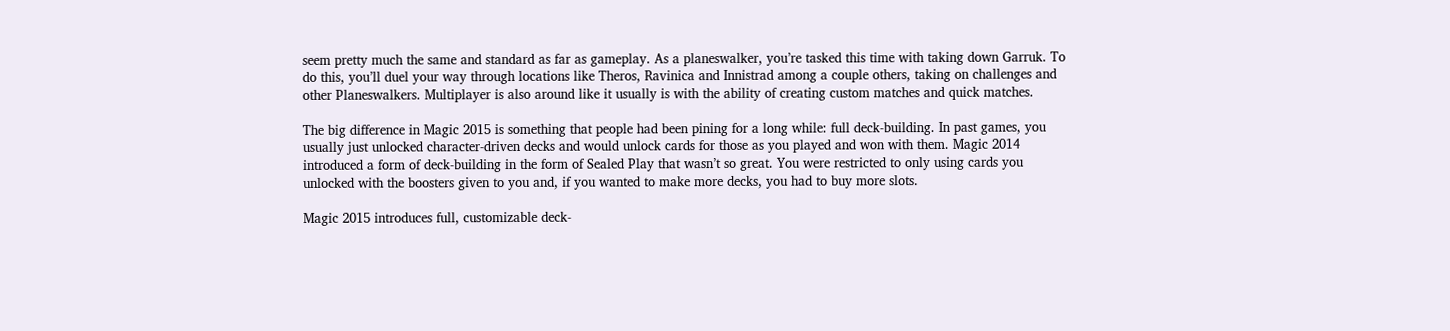seem pretty much the same and standard as far as gameplay. As a planeswalker, you’re tasked this time with taking down Garruk. To do this, you’ll duel your way through locations like Theros, Ravinica and Innistrad among a couple others, taking on challenges and other Planeswalkers. Multiplayer is also around like it usually is with the ability of creating custom matches and quick matches.

The big difference in Magic 2015 is something that people had been pining for a long while: full deck-building. In past games, you usually just unlocked character-driven decks and would unlock cards for those as you played and won with them. Magic 2014 introduced a form of deck-building in the form of Sealed Play that wasn’t so great. You were restricted to only using cards you unlocked with the boosters given to you and, if you wanted to make more decks, you had to buy more slots.

Magic 2015 introduces full, customizable deck-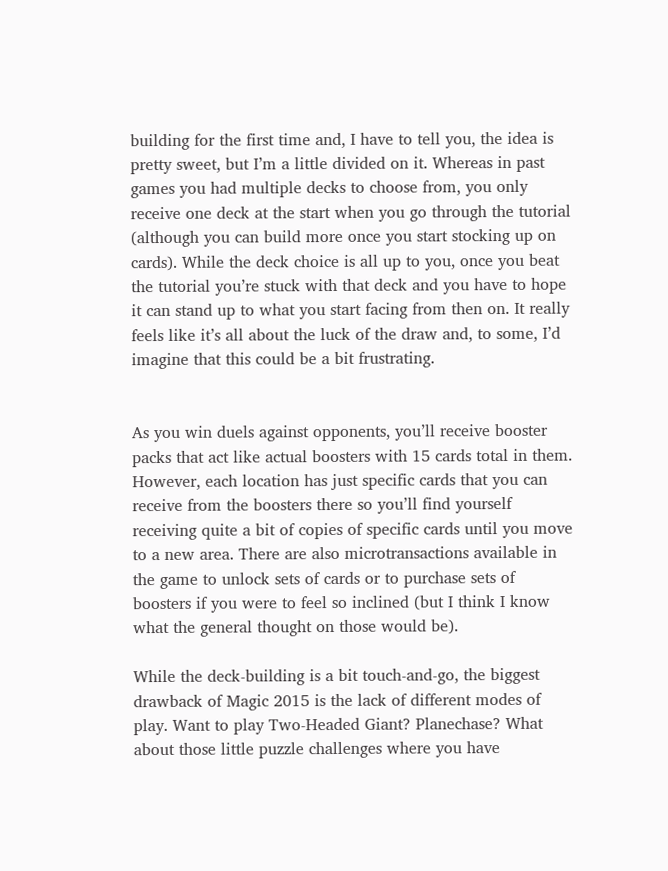building for the first time and, I have to tell you, the idea is pretty sweet, but I’m a little divided on it. Whereas in past games you had multiple decks to choose from, you only receive one deck at the start when you go through the tutorial (although you can build more once you start stocking up on cards). While the deck choice is all up to you, once you beat the tutorial you’re stuck with that deck and you have to hope it can stand up to what you start facing from then on. It really feels like it’s all about the luck of the draw and, to some, I’d imagine that this could be a bit frustrating.


As you win duels against opponents, you’ll receive booster packs that act like actual boosters with 15 cards total in them. However, each location has just specific cards that you can receive from the boosters there so you’ll find yourself receiving quite a bit of copies of specific cards until you move to a new area. There are also microtransactions available in the game to unlock sets of cards or to purchase sets of boosters if you were to feel so inclined (but I think I know what the general thought on those would be).

While the deck-building is a bit touch-and-go, the biggest drawback of Magic 2015 is the lack of different modes of play. Want to play Two-Headed Giant? Planechase? What about those little puzzle challenges where you have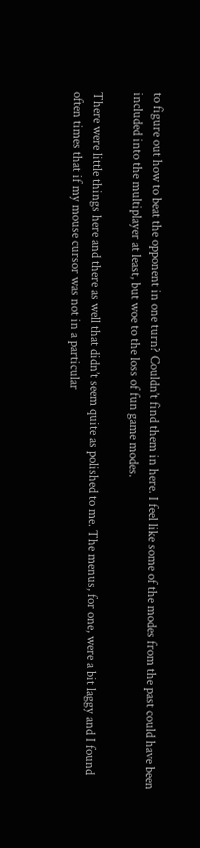to figure out how to beat the opponent in one turn? Couldn’t find them in here. I feel like some of the modes from the past could have been included into the multiplayer at least, but woe to the loss of fun game modes.

There were little things here and there as well that didn’t seem quite as polished to me. The menus, for one, were a bit laggy and I found often times that if my mouse cursor was not in a particular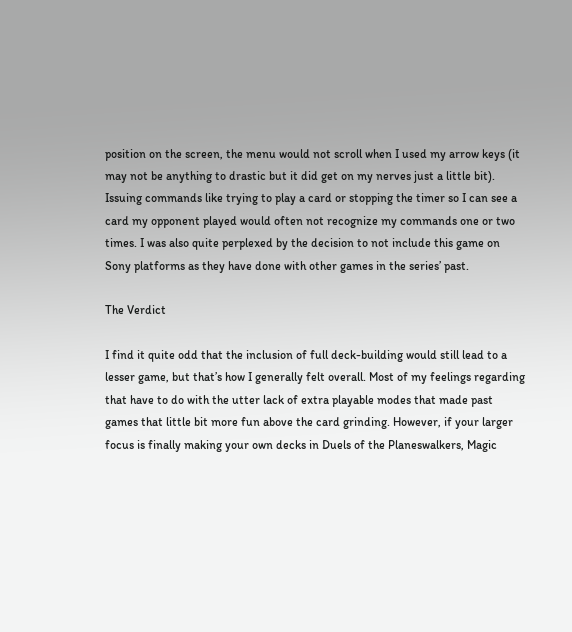position on the screen, the menu would not scroll when I used my arrow keys (it may not be anything to drastic but it did get on my nerves just a little bit). Issuing commands like trying to play a card or stopping the timer so I can see a card my opponent played would often not recognize my commands one or two times. I was also quite perplexed by the decision to not include this game on Sony platforms as they have done with other games in the series’ past.

The Verdict

I find it quite odd that the inclusion of full deck-building would still lead to a lesser game, but that’s how I generally felt overall. Most of my feelings regarding that have to do with the utter lack of extra playable modes that made past games that little bit more fun above the card grinding. However, if your larger focus is finally making your own decks in Duels of the Planeswalkers, Magic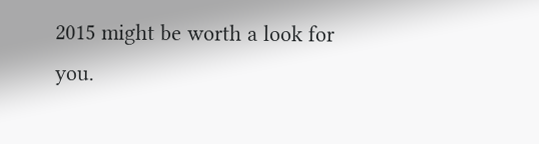2015 might be worth a look for you.